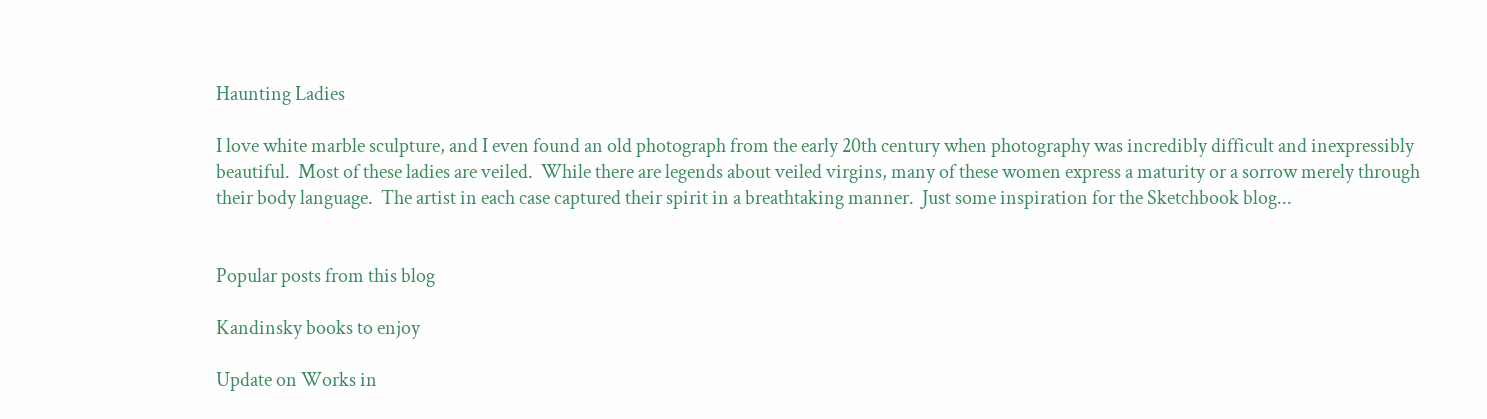Haunting Ladies

I love white marble sculpture, and I even found an old photograph from the early 20th century when photography was incredibly difficult and inexpressibly beautiful.  Most of these ladies are veiled.  While there are legends about veiled virgins, many of these women express a maturity or a sorrow merely through their body language.  The artist in each case captured their spirit in a breathtaking manner.  Just some inspiration for the Sketchbook blog...


Popular posts from this blog

Kandinsky books to enjoy

Update on Works in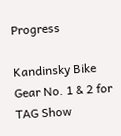Progress

Kandinsky Bike Gear No. 1 & 2 for TAG Show